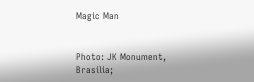Magic Man


Photo: JK Monument, Brasilia;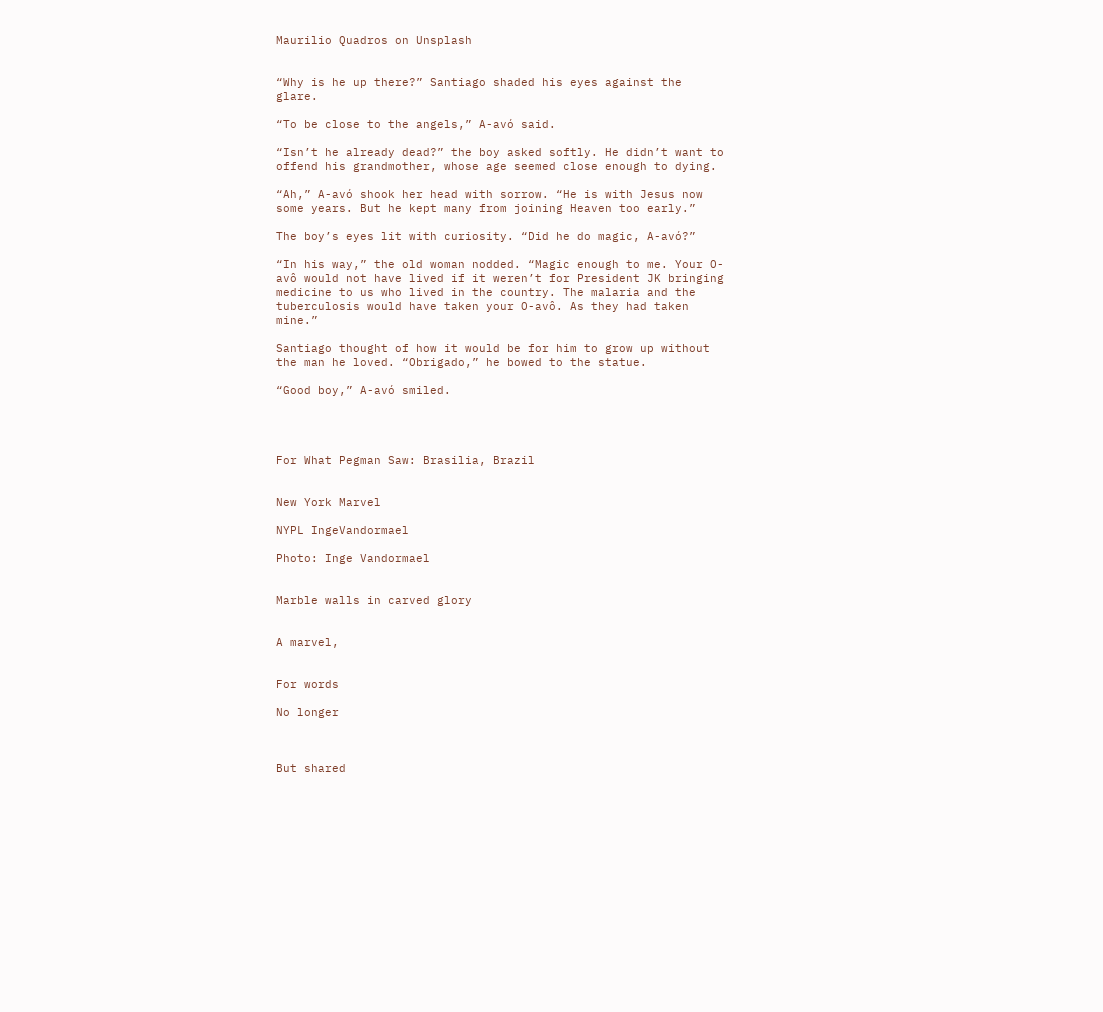Maurilio Quadros on Unsplash


“Why is he up there?” Santiago shaded his eyes against the glare.

“To be close to the angels,” A-avó said.

“Isn’t he already dead?” the boy asked softly. He didn’t want to offend his grandmother, whose age seemed close enough to dying.

“Ah,” A-avó shook her head with sorrow. “He is with Jesus now some years. But he kept many from joining Heaven too early.”

The boy’s eyes lit with curiosity. “Did he do magic, A-avó?”

“In his way,” the old woman nodded. “Magic enough to me. Your O-avô would not have lived if it weren’t for President JK bringing medicine to us who lived in the country. The malaria and the tuberculosis would have taken your O-avô. As they had taken mine.”

Santiago thought of how it would be for him to grow up without the man he loved. “Obrigado,” he bowed to the statue.

“Good boy,” A-avó smiled.




For What Pegman Saw: Brasilia, Brazil


New York Marvel

NYPL IngeVandormael

Photo: Inge Vandormael


Marble walls in carved glory


A marvel,


For words

No longer



But shared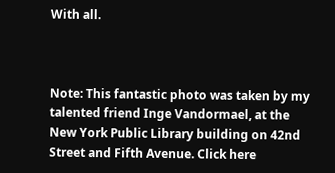With all.



Note: This fantastic photo was taken by my talented friend Inge Vandormael, at the New York Public Library building on 42nd Street and Fifth Avenue. Click here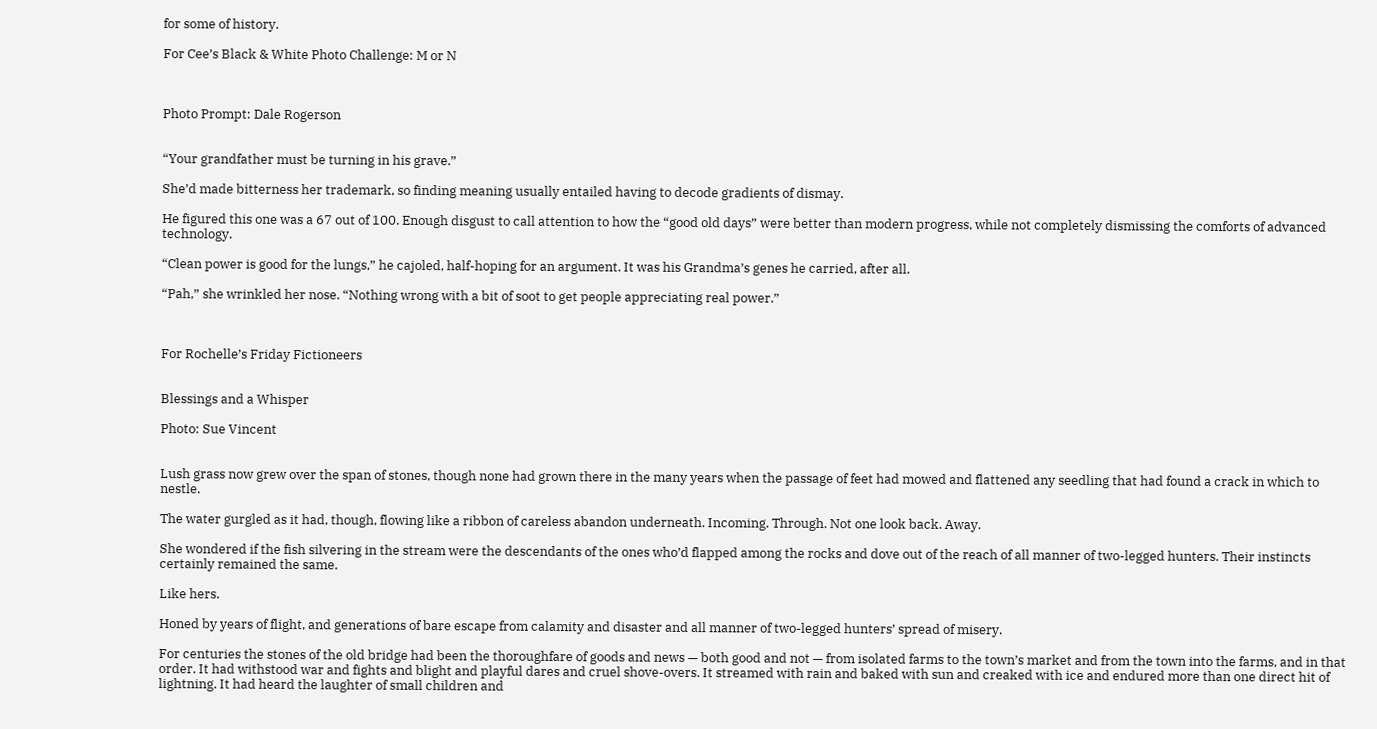for some of history.

For Cee’s Black & White Photo Challenge: M or N



Photo Prompt: Dale Rogerson


“Your grandfather must be turning in his grave.”

She’d made bitterness her trademark, so finding meaning usually entailed having to decode gradients of dismay.

He figured this one was a 67 out of 100. Enough disgust to call attention to how the “good old days” were better than modern progress, while not completely dismissing the comforts of advanced technology.

“Clean power is good for the lungs,” he cajoled, half-hoping for an argument. It was his Grandma’s genes he carried, after all.

“Pah,” she wrinkled her nose. “Nothing wrong with a bit of soot to get people appreciating real power.”



For Rochelle’s Friday Fictioneers


Blessings and a Whisper

Photo: Sue Vincent


Lush grass now grew over the span of stones, though none had grown there in the many years when the passage of feet had mowed and flattened any seedling that had found a crack in which to nestle.

The water gurgled as it had, though, flowing like a ribbon of careless abandon underneath. Incoming. Through. Not one look back. Away.

She wondered if the fish silvering in the stream were the descendants of the ones who’d flapped among the rocks and dove out of the reach of all manner of two-legged hunters. Their instincts certainly remained the same.

Like hers.

Honed by years of flight, and generations of bare escape from calamity and disaster and all manner of two-legged hunters’ spread of misery.

For centuries the stones of the old bridge had been the thoroughfare of goods and news — both good and not — from isolated farms to the town’s market and from the town into the farms, and in that order. It had withstood war and fights and blight and playful dares and cruel shove-overs. It streamed with rain and baked with sun and creaked with ice and endured more than one direct hit of lightning. It had heard the laughter of small children and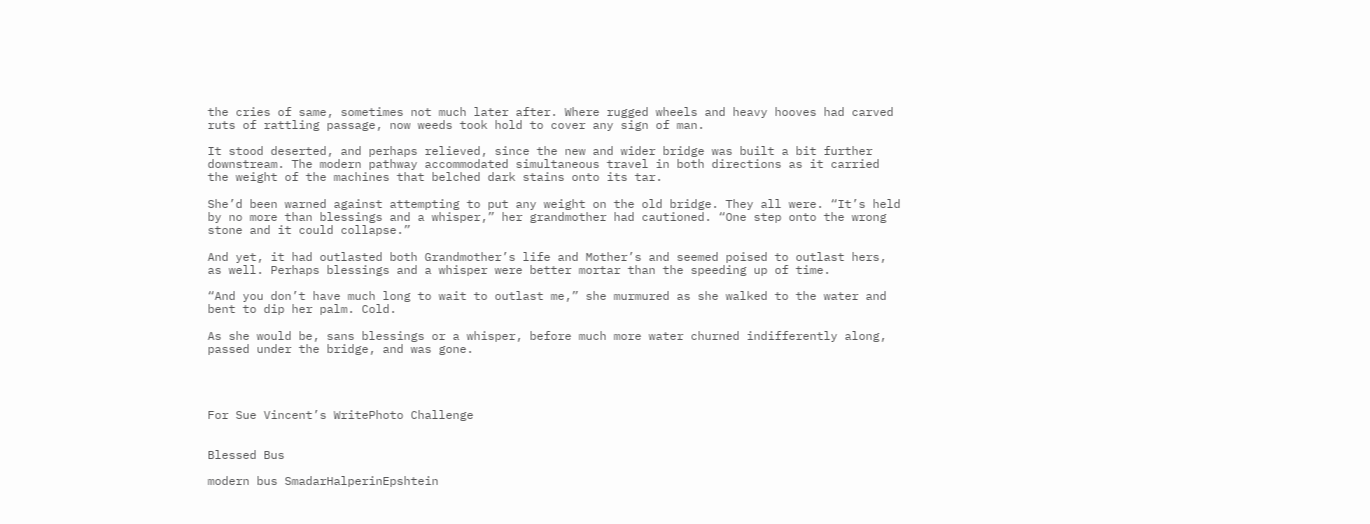the cries of same, sometimes not much later after. Where rugged wheels and heavy hooves had carved ruts of rattling passage, now weeds took hold to cover any sign of man.

It stood deserted, and perhaps relieved, since the new and wider bridge was built a bit further downstream. The modern pathway accommodated simultaneous travel in both directions as it carried the weight of the machines that belched dark stains onto its tar.

She’d been warned against attempting to put any weight on the old bridge. They all were. “It’s held by no more than blessings and a whisper,” her grandmother had cautioned. “One step onto the wrong stone and it could collapse.”

And yet, it had outlasted both Grandmother’s life and Mother’s and seemed poised to outlast hers, as well. Perhaps blessings and a whisper were better mortar than the speeding up of time.

“And you don’t have much long to wait to outlast me,” she murmured as she walked to the water and bent to dip her palm. Cold.

As she would be, sans blessings or a whisper, before much more water churned indifferently along, passed under the bridge, and was gone.




For Sue Vincent’s WritePhoto Challenge


Blessed Bus

modern bus SmadarHalperinEpshtein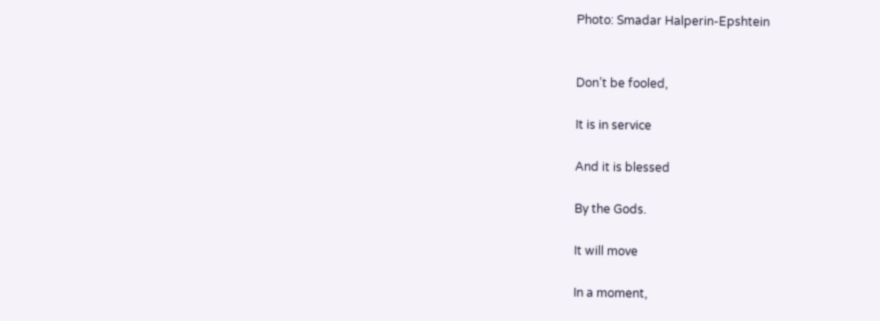Photo: Smadar Halperin-Epshtein


Don’t be fooled,

It is in service

And it is blessed

By the Gods.

It will move

In a moment,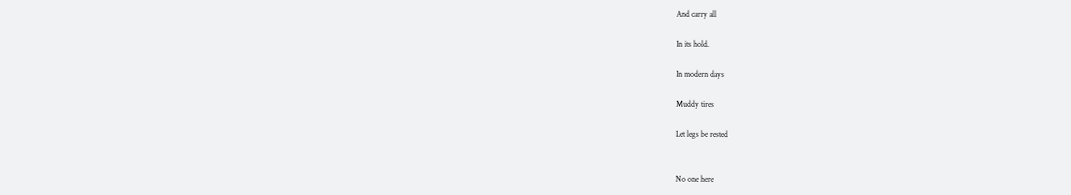And carry all

In its hold.

In modern days

Muddy tires

Let legs be rested


No one here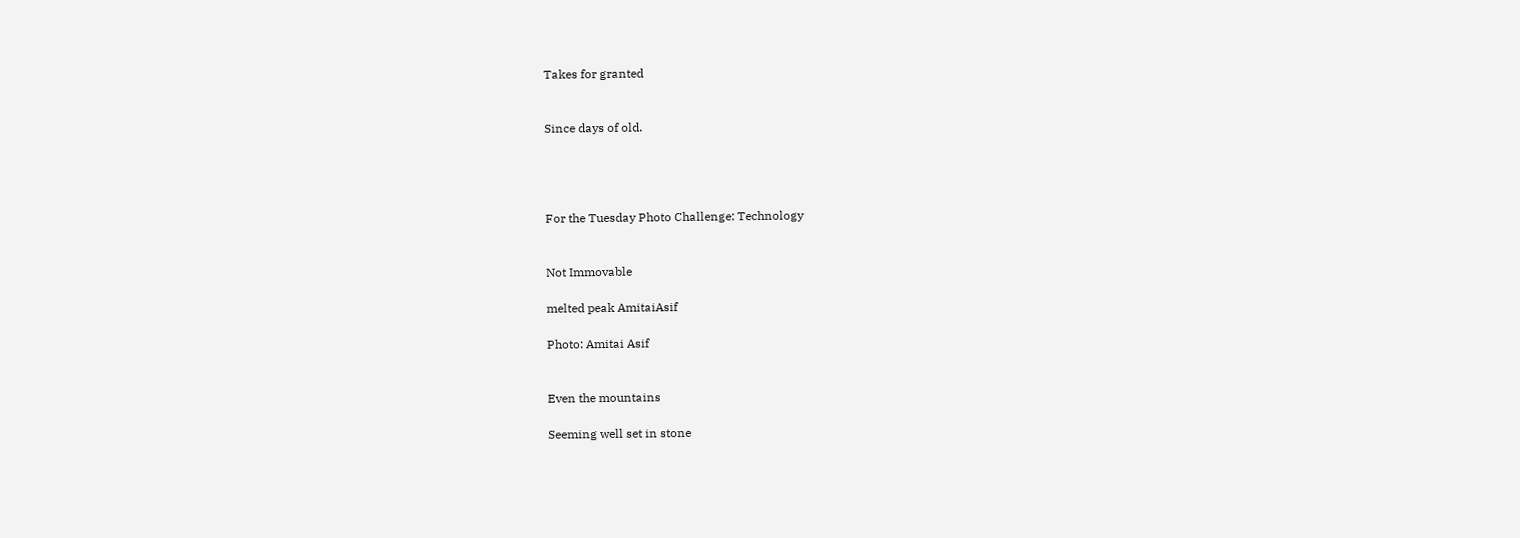Takes for granted


Since days of old.




For the Tuesday Photo Challenge: Technology


Not Immovable

melted peak AmitaiAsif

Photo: Amitai Asif


Even the mountains

Seeming well set in stone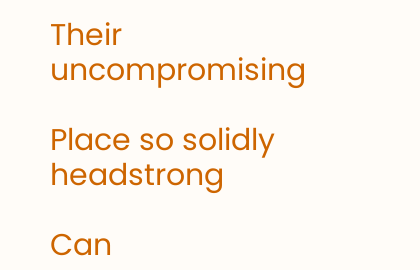Their uncompromising

Place so solidly headstrong

Can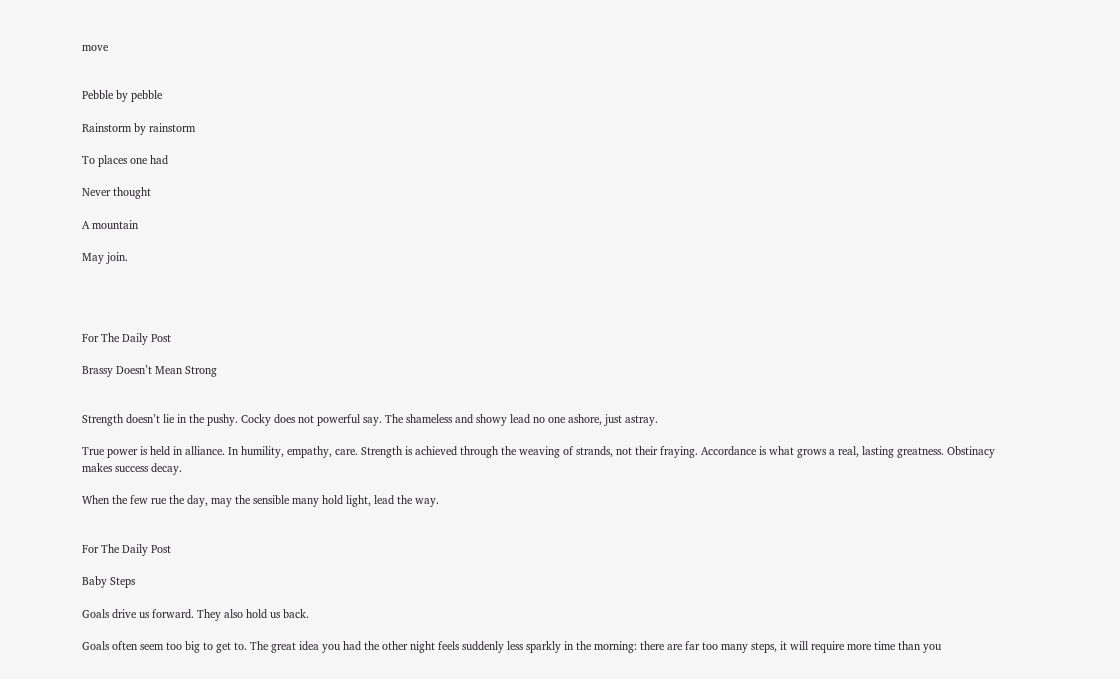move


Pebble by pebble

Rainstorm by rainstorm

To places one had

Never thought

A mountain

May join.




For The Daily Post

Brassy Doesn’t Mean Strong


Strength doesn’t lie in the pushy. Cocky does not powerful say. The shameless and showy lead no one ashore, just astray.

True power is held in alliance. In humility, empathy, care. Strength is achieved through the weaving of strands, not their fraying. Accordance is what grows a real, lasting greatness. Obstinacy makes success decay.

When the few rue the day, may the sensible many hold light, lead the way.


For The Daily Post

Baby Steps

Goals drive us forward. They also hold us back.

Goals often seem too big to get to. The great idea you had the other night feels suddenly less sparkly in the morning: there are far too many steps, it will require more time than you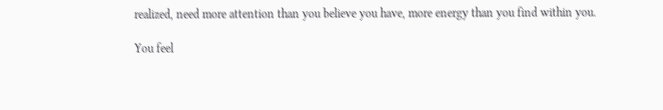realized, need more attention than you believe you have, more energy than you find within you.

You feel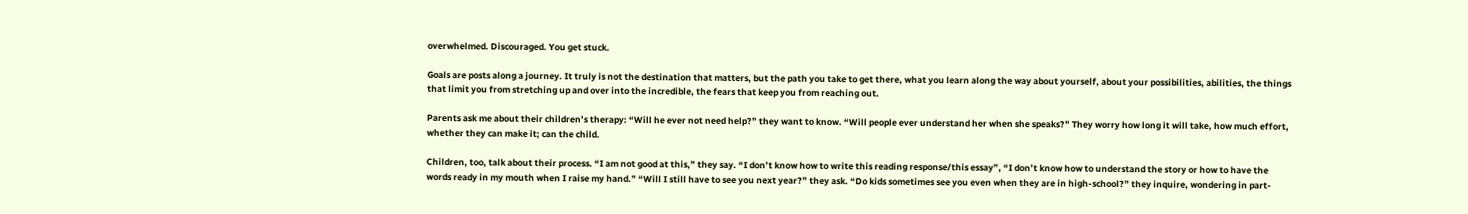overwhelmed. Discouraged. You get stuck.

Goals are posts along a journey. It truly is not the destination that matters, but the path you take to get there, what you learn along the way about yourself, about your possibilities, abilities, the things that limit you from stretching up and over into the incredible, the fears that keep you from reaching out.

Parents ask me about their children’s therapy: “Will he ever not need help?” they want to know. “Will people ever understand her when she speaks?” They worry how long it will take, how much effort, whether they can make it; can the child.

Children, too, talk about their process. “I am not good at this,” they say. “I don’t know how to write this reading response/this essay”, “I don’t know how to understand the story or how to have the words ready in my mouth when I raise my hand.” “Will I still have to see you next year?” they ask. “Do kids sometimes see you even when they are in high-school?” they inquire, wondering in part-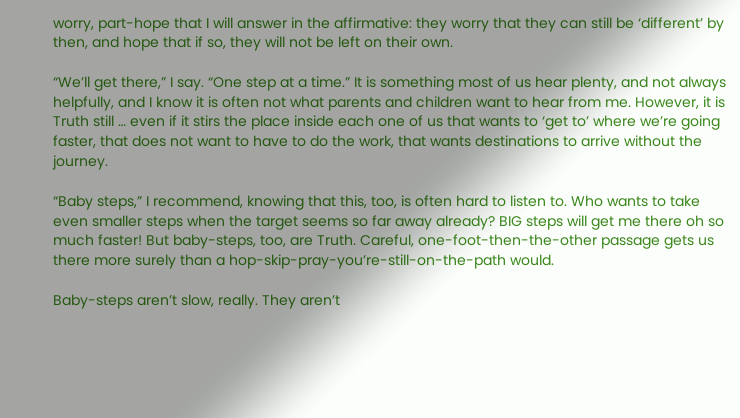worry, part-hope that I will answer in the affirmative: they worry that they can still be ‘different’ by then, and hope that if so, they will not be left on their own.

“We’ll get there,” I say. “One step at a time.” It is something most of us hear plenty, and not always helpfully, and I know it is often not what parents and children want to hear from me. However, it is Truth still … even if it stirs the place inside each one of us that wants to ‘get to’ where we’re going faster, that does not want to have to do the work, that wants destinations to arrive without the journey.

“Baby steps,” I recommend, knowing that this, too, is often hard to listen to. Who wants to take even smaller steps when the target seems so far away already? BIG steps will get me there oh so much faster! But baby-steps, too, are Truth. Careful, one-foot-then-the-other passage gets us there more surely than a hop-skip-pray-you’re-still-on-the-path would.

Baby-steps aren’t slow, really. They aren’t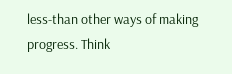less-than other ways of making progress. Think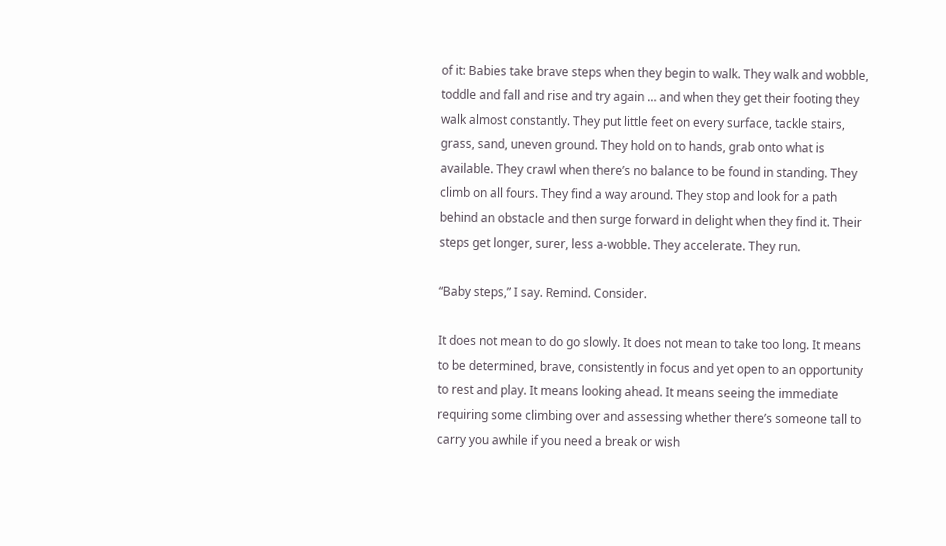of it: Babies take brave steps when they begin to walk. They walk and wobble, toddle and fall and rise and try again … and when they get their footing they walk almost constantly. They put little feet on every surface, tackle stairs, grass, sand, uneven ground. They hold on to hands, grab onto what is available. They crawl when there’s no balance to be found in standing. They climb on all fours. They find a way around. They stop and look for a path behind an obstacle and then surge forward in delight when they find it. Their steps get longer, surer, less a-wobble. They accelerate. They run.

“Baby steps,” I say. Remind. Consider.

It does not mean to do go slowly. It does not mean to take too long. It means to be determined, brave, consistently in focus and yet open to an opportunity to rest and play. It means looking ahead. It means seeing the immediate requiring some climbing over and assessing whether there’s someone tall to carry you awhile if you need a break or wish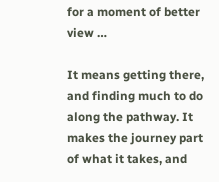for a moment of better view …

It means getting there, and finding much to do along the pathway. It makes the journey part of what it takes, and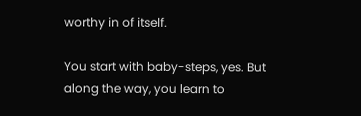worthy in of itself.

You start with baby-steps, yes. But along the way, you learn to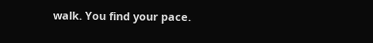walk. You find your pace.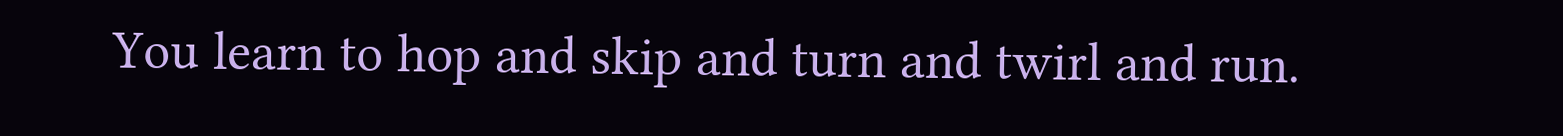You learn to hop and skip and turn and twirl and run.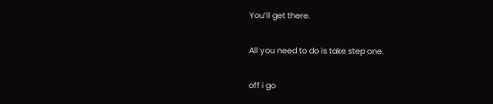You’ll get there.

All you need to do is take step one.

off i go